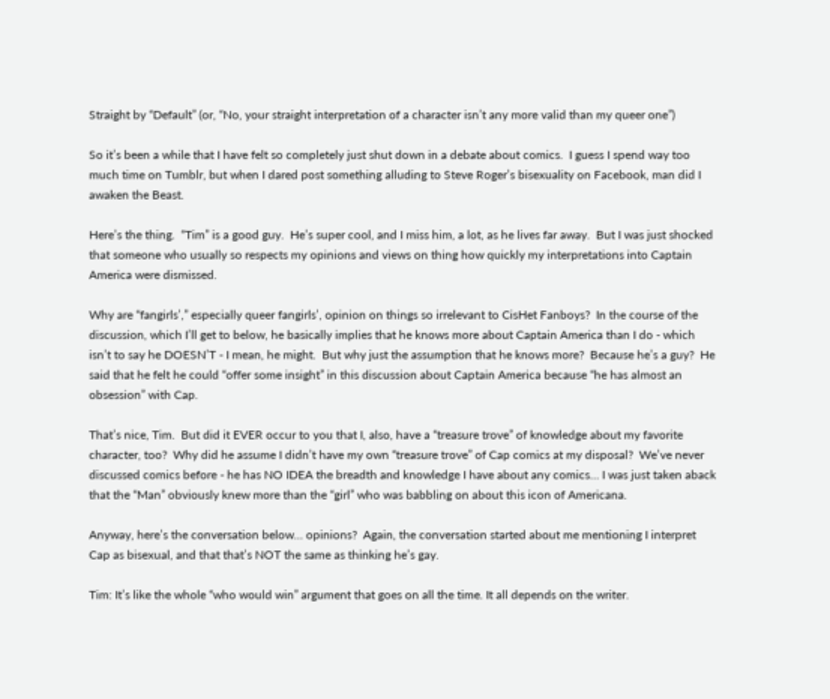Straight by “Default” (or, “No, your straight interpretation of a character isn’t any more valid than my queer one”)

So it’s been a while that I have felt so completely just shut down in a debate about comics.  I guess I spend way too much time on Tumblr, but when I dared post something alluding to Steve Roger’s bisexuality on Facebook, man did I awaken the Beast.

Here’s the thing.  “Tim” is a good guy.  He’s super cool, and I miss him, a lot, as he lives far away.  But I was just shocked that someone who usually so respects my opinions and views on thing how quickly my interpretations into Captain America were dismissed.

Why are “fangirls’,” especially queer fangirls’, opinion on things so irrelevant to CisHet Fanboys?  In the course of the discussion, which I’ll get to below, he basically implies that he knows more about Captain America than I do - which isn’t to say he DOESN’T - I mean, he might.  But why just the assumption that he knows more?  Because he’s a guy?  He said that he felt he could “offer some insight” in this discussion about Captain America because “he has almost an obsession” with Cap.

That’s nice, Tim.  But did it EVER occur to you that I, also, have a “treasure trove” of knowledge about my favorite character, too?  Why did he assume I didn’t have my own “treasure trove” of Cap comics at my disposal?  We’ve never discussed comics before - he has NO IDEA the breadth and knowledge I have about any comics… I was just taken aback that the “Man” obviously knew more than the “girl” who was babbling on about this icon of Americana.

Anyway, here’s the conversation below… opinions?  Again, the conversation started about me mentioning I interpret Cap as bisexual, and that that’s NOT the same as thinking he’s gay.

Tim: It’s like the whole “who would win” argument that goes on all the time. It all depends on the writer.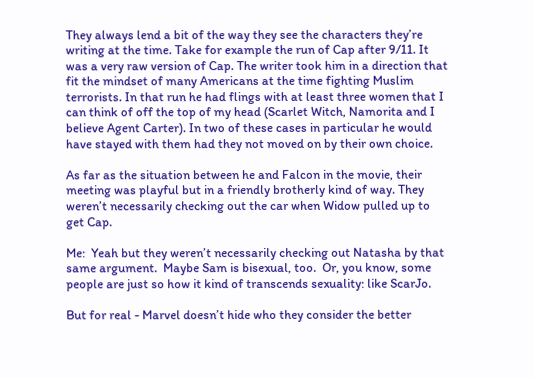They always lend a bit of the way they see the characters they’re writing at the time. Take for example the run of Cap after 9/11. It was a very raw version of Cap. The writer took him in a direction that fit the mindset of many Americans at the time fighting Muslim terrorists. In that run he had flings with at least three women that I can think of off the top of my head (Scarlet Witch, Namorita and I believe Agent Carter). In two of these cases in particular he would have stayed with them had they not moved on by their own choice.

As far as the situation between he and Falcon in the movie, their meeting was playful but in a friendly brotherly kind of way. They weren’t necessarily checking out the car when Widow pulled up to get Cap.

Me:  Yeah but they weren’t necessarily checking out Natasha by that same argument.  Maybe Sam is bisexual, too.  Or, you know, some people are just so how it kind of transcends sexuality: like ScarJo.

But for real - Marvel doesn’t hide who they consider the better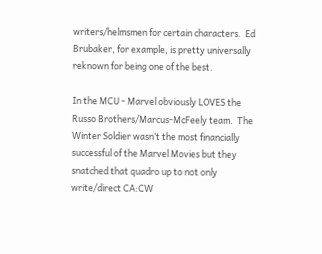writers/helmsmen for certain characters.  Ed Brubaker, for example, is pretty universally reknown for being one of the best.

In the MCU - Marvel obviously LOVES the Russo Brothers/Marcus-McFeely team.  The Winter Soldier wasn’t the most financially successful of the Marvel Movies but they snatched that quadro up to not only write/direct CA:CW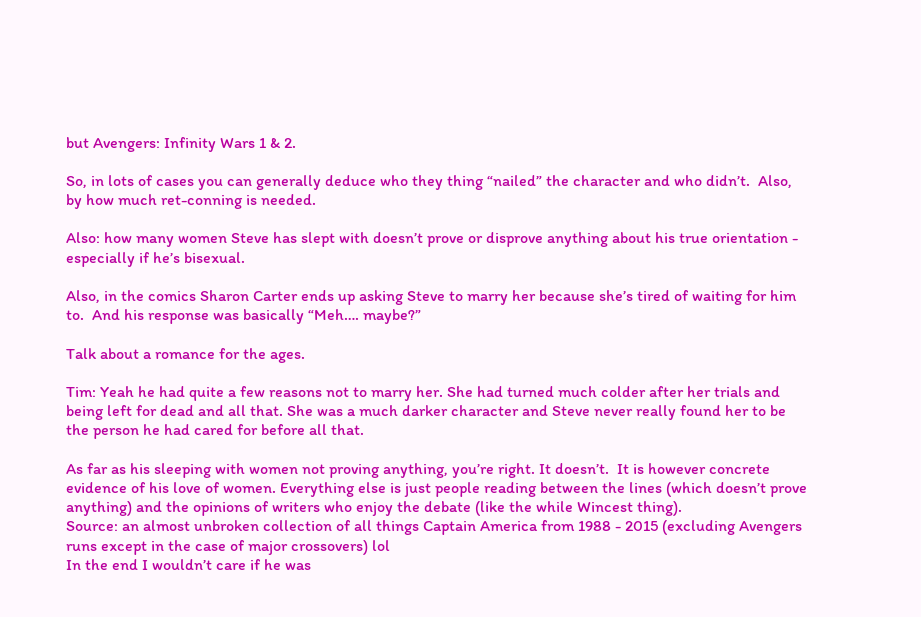but Avengers: Infinity Wars 1 & 2.

So, in lots of cases you can generally deduce who they thing “nailed” the character and who didn’t.  Also, by how much ret-conning is needed.

Also: how many women Steve has slept with doesn’t prove or disprove anything about his true orientation - especially if he’s bisexual.

Also, in the comics Sharon Carter ends up asking Steve to marry her because she’s tired of waiting for him to.  And his response was basically “Meh…. maybe?”

Talk about a romance for the ages.

Tim: Yeah he had quite a few reasons not to marry her. She had turned much colder after her trials and being left for dead and all that. She was a much darker character and Steve never really found her to be the person he had cared for before all that.

As far as his sleeping with women not proving anything, you’re right. It doesn’t.  It is however concrete evidence of his love of women. Everything else is just people reading between the lines (which doesn’t prove anything) and the opinions of writers who enjoy the debate (like the while Wincest thing).
Source: an almost unbroken collection of all things Captain America from 1988 - 2015 (excluding Avengers runs except in the case of major crossovers) lol
In the end I wouldn’t care if he was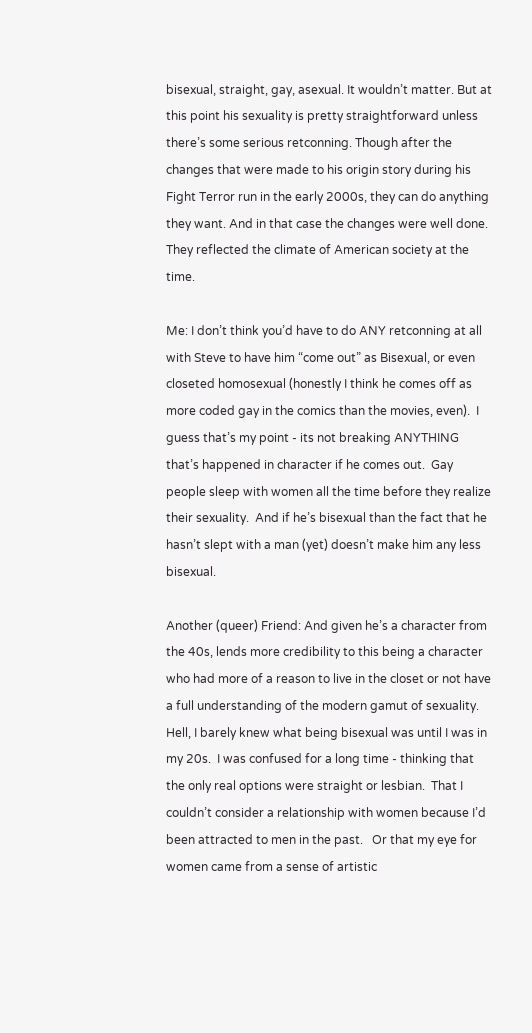bisexual, straight, gay, asexual. It wouldn’t matter. But at this point his sexuality is pretty straightforward unless there’s some serious retconning. Though after the changes that were made to his origin story during his Fight Terror run in the early 2000s, they can do anything they want. And in that case the changes were well done. They reflected the climate of American society at the time.

Me: I don’t think you’d have to do ANY retconning at all with Steve to have him “come out” as Bisexual, or even closeted homosexual (honestly I think he comes off as more coded gay in the comics than the movies, even).  I guess that’s my point - its not breaking ANYTHING that’s happened in character if he comes out.  Gay people sleep with women all the time before they realize their sexuality.  And if he’s bisexual than the fact that he hasn’t slept with a man (yet) doesn’t make him any less bisexual.

Another (queer) Friend: And given he’s a character from the 40s, lends more credibility to this being a character who had more of a reason to live in the closet or not have a full understanding of the modern gamut of sexuality.  Hell, I barely knew what being bisexual was until I was in my 20s.  I was confused for a long time - thinking that the only real options were straight or lesbian.  That I couldn’t consider a relationship with women because I’d been attracted to men in the past.   Or that my eye for women came from a sense of artistic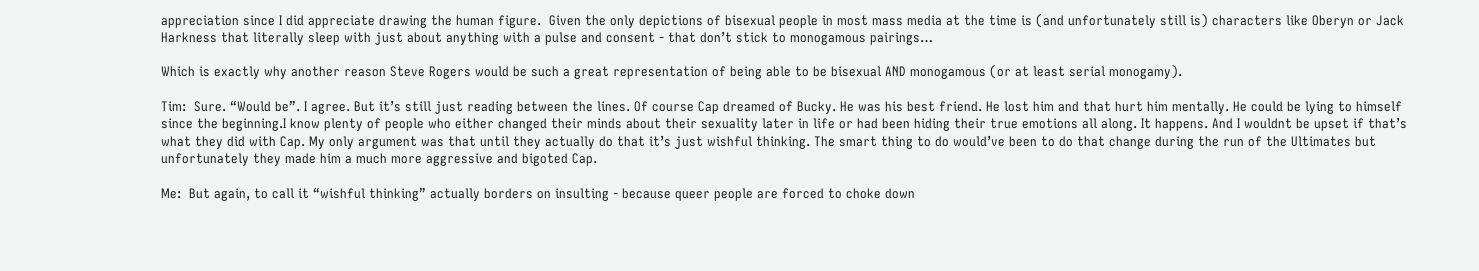appreciation since I did appreciate drawing the human figure.  Given the only depictions of bisexual people in most mass media at the time is (and unfortunately still is) characters like Oberyn or Jack Harkness that literally sleep with just about anything with a pulse and consent - that don’t stick to monogamous pairings…

Which is exactly why another reason Steve Rogers would be such a great representation of being able to be bisexual AND monogamous (or at least serial monogamy).

Tim:  Sure. “Would be”. I agree. But it’s still just reading between the lines. Of course Cap dreamed of Bucky. He was his best friend. He lost him and that hurt him mentally. He could be lying to himself since the beginning.I know plenty of people who either changed their minds about their sexuality later in life or had been hiding their true emotions all along. It happens. And I wouldnt be upset if that’s what they did with Cap. My only argument was that until they actually do that it’s just wishful thinking. The smart thing to do would’ve been to do that change during the run of the Ultimates but unfortunately they made him a much more aggressive and bigoted Cap.

Me:  But again, to call it “wishful thinking” actually borders on insulting - because queer people are forced to choke down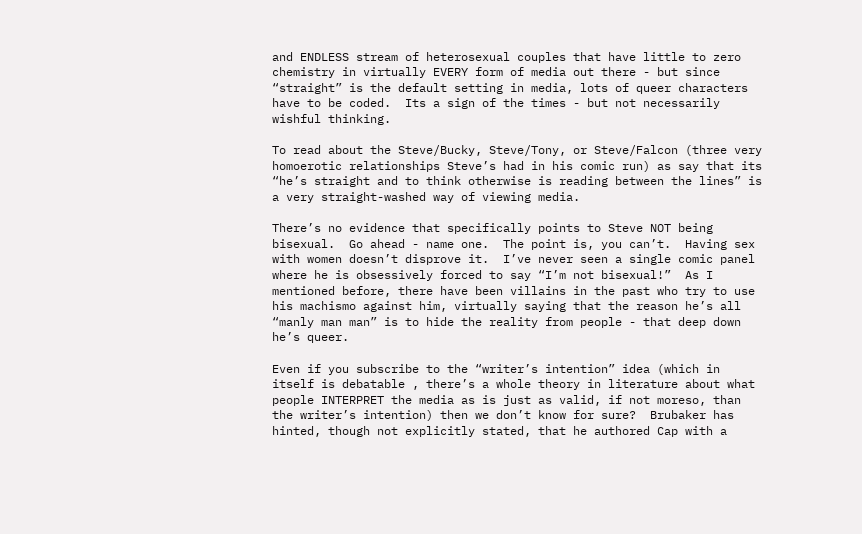and ENDLESS stream of heterosexual couples that have little to zero chemistry in virtually EVERY form of media out there - but since “straight” is the default setting in media, lots of queer characters have to be coded.  Its a sign of the times - but not necessarily wishful thinking.

To read about the Steve/Bucky, Steve/Tony, or Steve/Falcon (three very homoerotic relationships Steve’s had in his comic run) as say that its “he’s straight and to think otherwise is reading between the lines” is a very straight-washed way of viewing media.

There’s no evidence that specifically points to Steve NOT being bisexual.  Go ahead - name one.  The point is, you can’t.  Having sex with women doesn’t disprove it.  I’ve never seen a single comic panel where he is obsessively forced to say “I’m not bisexual!”  As I mentioned before, there have been villains in the past who try to use his machismo against him, virtually saying that the reason he’s all “manly man man” is to hide the reality from people - that deep down he’s queer.

Even if you subscribe to the “writer’s intention” idea (which in itself is debatable , there’s a whole theory in literature about what people INTERPRET the media as is just as valid, if not moreso, than the writer’s intention) then we don’t know for sure?  Brubaker has hinted, though not explicitly stated, that he authored Cap with a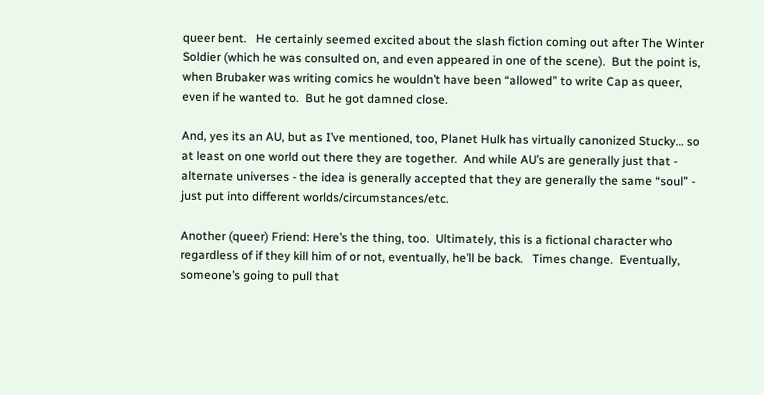queer bent.   He certainly seemed excited about the slash fiction coming out after The Winter Soldier (which he was consulted on, and even appeared in one of the scene).  But the point is, when Brubaker was writing comics he wouldn’t have been “allowed” to write Cap as queer, even if he wanted to.  But he got damned close.

And, yes its an AU, but as I’ve mentioned, too, Planet Hulk has virtually canonized Stucky… so at least on one world out there they are together.  And while AU’s are generally just that - alternate universes - the idea is generally accepted that they are generally the same “soul” - just put into different worlds/circumstances/etc.

Another (queer) Friend: Here’s the thing, too.  Ultimately, this is a fictional character who regardless of if they kill him of or not, eventually, he’ll be back.   Times change.  Eventually, someone’s going to pull that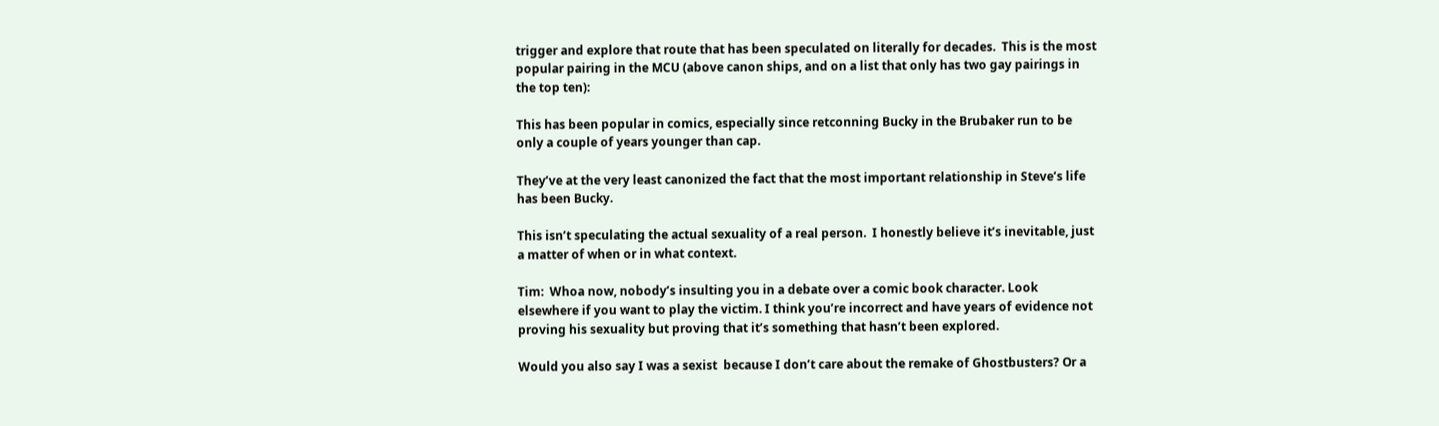trigger and explore that route that has been speculated on literally for decades.  This is the most popular pairing in the MCU (above canon ships, and on a list that only has two gay pairings in the top ten):

This has been popular in comics, especially since retconning Bucky in the Brubaker run to be only a couple of years younger than cap.

They’ve at the very least canonized the fact that the most important relationship in Steve’s life has been Bucky.

This isn’t speculating the actual sexuality of a real person.  I honestly believe it’s inevitable, just a matter of when or in what context.

Tim:  Whoa now, nobody’s insulting you in a debate over a comic book character. Look elsewhere if you want to play the victim. I think you’re incorrect and have years of evidence not proving his sexuality but proving that it’s something that hasn’t been explored.

Would you also say I was a sexist  because I don’t care about the remake of Ghostbusters? Or a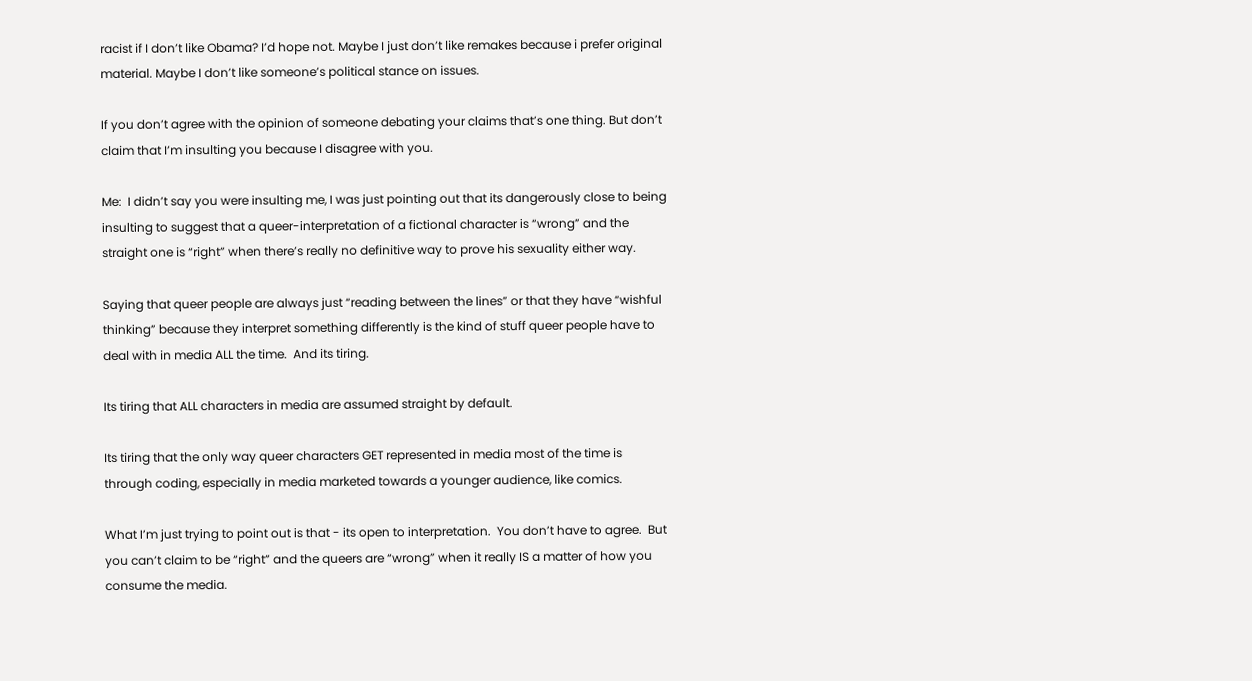racist if I don’t like Obama? I’d hope not. Maybe I just don’t like remakes because i prefer original material. Maybe I don’t like someone’s political stance on issues.

If you don’t agree with the opinion of someone debating your claims that’s one thing. But don’t claim that I’m insulting you because I disagree with you.

Me:  I didn’t say you were insulting me, I was just pointing out that its dangerously close to being insulting to suggest that a queer-interpretation of a fictional character is “wrong” and the straight one is “right” when there’s really no definitive way to prove his sexuality either way.

Saying that queer people are always just “reading between the lines” or that they have “wishful thinking” because they interpret something differently is the kind of stuff queer people have to deal with in media ALL the time.  And its tiring.

Its tiring that ALL characters in media are assumed straight by default.

Its tiring that the only way queer characters GET represented in media most of the time is through coding, especially in media marketed towards a younger audience, like comics.

What I’m just trying to point out is that - its open to interpretation.  You don’t have to agree.  But you can’t claim to be “right” and the queers are “wrong” when it really IS a matter of how you consume the media.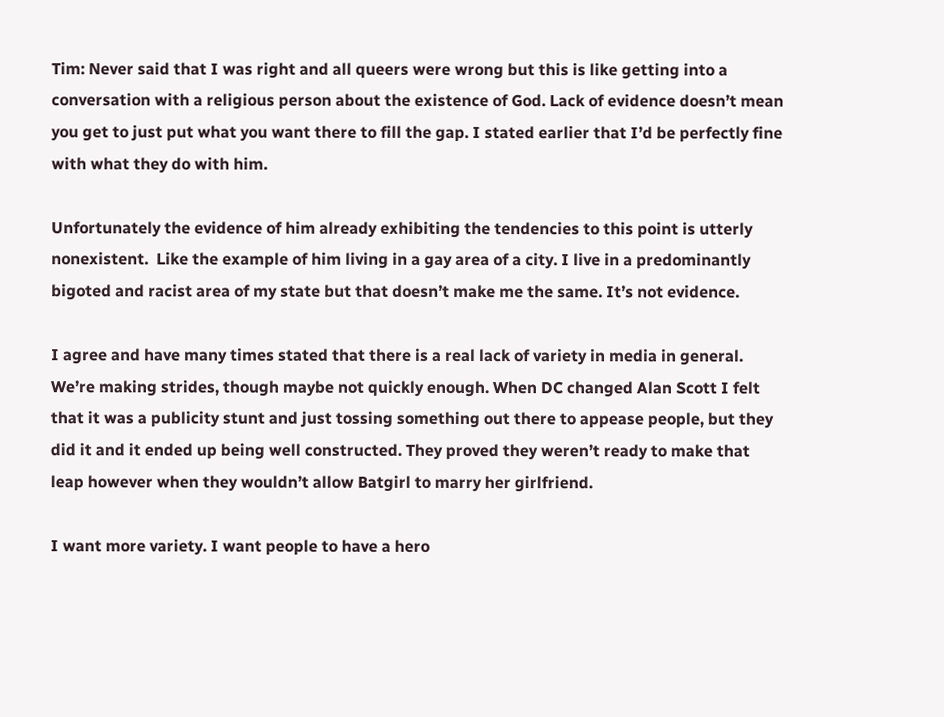Tim: Never said that I was right and all queers were wrong but this is like getting into a conversation with a religious person about the existence of God. Lack of evidence doesn’t mean you get to just put what you want there to fill the gap. I stated earlier that I’d be perfectly fine with what they do with him.

Unfortunately the evidence of him already exhibiting the tendencies to this point is utterly nonexistent.  Like the example of him living in a gay area of a city. I live in a predominantly bigoted and racist area of my state but that doesn’t make me the same. It’s not evidence.

I agree and have many times stated that there is a real lack of variety in media in general. We’re making strides, though maybe not quickly enough. When DC changed Alan Scott I felt that it was a publicity stunt and just tossing something out there to appease people, but they did it and it ended up being well constructed. They proved they weren’t ready to make that leap however when they wouldn’t allow Batgirl to marry her girlfriend.

I want more variety. I want people to have a hero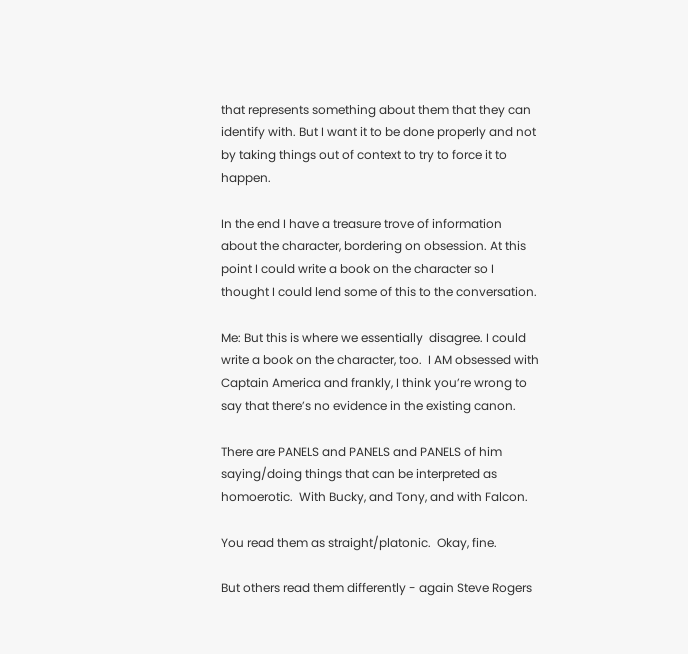that represents something about them that they can identify with. But I want it to be done properly and not by taking things out of context to try to force it to happen.

In the end I have a treasure trove of information about the character, bordering on obsession. At this point I could write a book on the character so I thought I could lend some of this to the conversation.

Me: But this is where we essentially  disagree. I could write a book on the character, too.  I AM obsessed with Captain America and frankly, I think you’re wrong to say that there’s no evidence in the existing canon.

There are PANELS and PANELS and PANELS of him saying/doing things that can be interpreted as homoerotic.  With Bucky, and Tony, and with Falcon.

You read them as straight/platonic.  Okay, fine.

But others read them differently - again Steve Rogers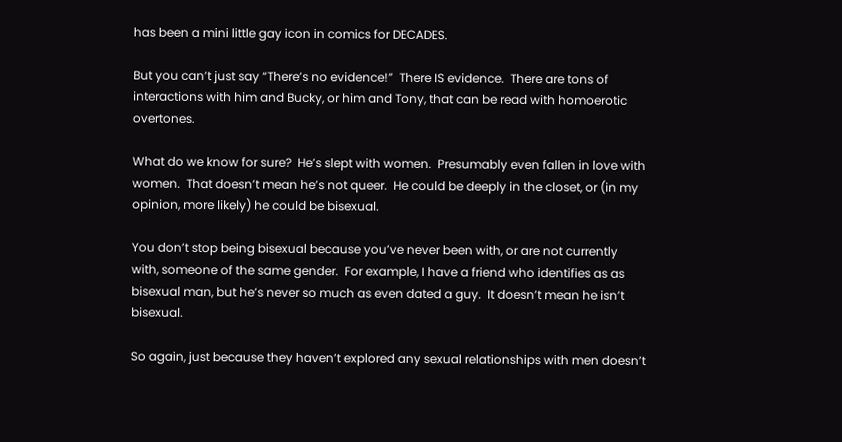has been a mini little gay icon in comics for DECADES.

But you can’t just say “There’s no evidence!”  There IS evidence.  There are tons of interactions with him and Bucky, or him and Tony, that can be read with homoerotic overtones.

What do we know for sure?  He’s slept with women.  Presumably even fallen in love with women.  That doesn’t mean he’s not queer.  He could be deeply in the closet, or (in my opinion, more likely) he could be bisexual.

You don’t stop being bisexual because you’ve never been with, or are not currently with, someone of the same gender.  For example, I have a friend who identifies as as bisexual man, but he’s never so much as even dated a guy.  It doesn’t mean he isn’t bisexual.

So again, just because they haven’t explored any sexual relationships with men doesn’t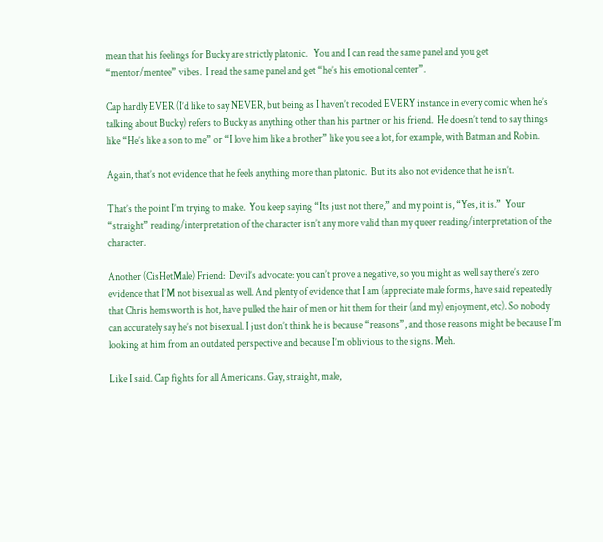mean that his feelings for Bucky are strictly platonic.   You and I can read the same panel and you get “mentor/mentee” vibes.  I read the same panel and get “he’s his emotional center”.

Cap hardly EVER (I’d like to say NEVER, but being as I haven’t recoded EVERY instance in every comic when he’s talking about Bucky) refers to Bucky as anything other than his partner or his friend.  He doesn’t tend to say things like “He’s like a son to me” or “I love him like a brother” like you see a lot, for example, with Batman and Robin.

Again, that’s not evidence that he feels anything more than platonic.  But its also not evidence that he isn’t.

That’s the point I’m trying to make.  You keep saying “Its just not there,” and my point is, “Yes, it is.”  Your “straight” reading/interpretation of the character isn’t any more valid than my queer reading/interpretation of the character.

Another (CisHetMale) Friend:  Devil’s advocate: you can’t prove a negative, so you might as well say there’s zero evidence that I’M not bisexual as well. And plenty of evidence that I am (appreciate male forms, have said repeatedly that Chris hemsworth is hot, have pulled the hair of men or hit them for their (and my) enjoyment, etc). So nobody can accurately say he’s not bisexual. I just don’t think he is because “reasons”, and those reasons might be because I’m looking at him from an outdated perspective and because I’m oblivious to the signs. Meh.

Like I said. Cap fights for all Americans. Gay, straight, male,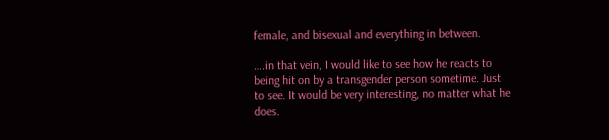female, and bisexual and everything in between.

….in that vein, I would like to see how he reacts to being hit on by a transgender person sometime. Just to see. It would be very interesting, no matter what he does.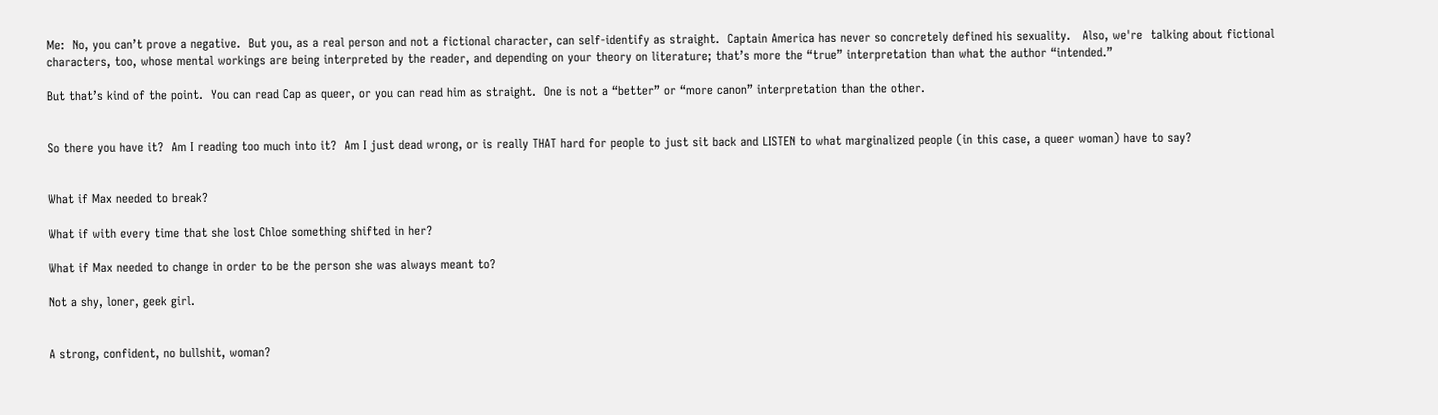Me:  No, you can’t prove a negative.  But you, as a real person and not a fictional character, can self-identify as straight.  Captain America has never so concretely defined his sexuality.   Also, we're  talking about fictional characters, too, whose mental workings are being interpreted by the reader, and depending on your theory on literature; that’s more the “true” interpretation than what the author “intended.”

But that’s kind of the point.  You can read Cap as queer, or you can read him as straight.  One is not a “better” or “more canon” interpretation than the other.


So there you have it?  Am I reading too much into it?  Am I just dead wrong, or is really THAT hard for people to just sit back and LISTEN to what marginalized people (in this case, a queer woman) have to say?


What if Max needed to break?

What if with every time that she lost Chloe something shifted in her?

What if Max needed to change in order to be the person she was always meant to?

Not a shy, loner, geek girl.


A strong, confident, no bullshit, woman?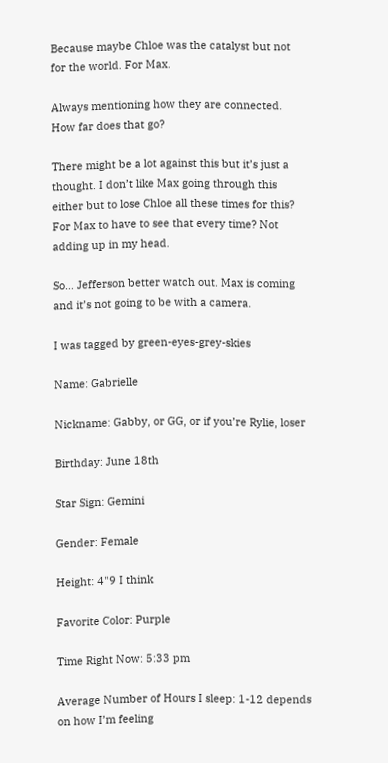Because maybe Chloe was the catalyst but not for the world. For Max.

Always mentioning how they are connected. How far does that go?

There might be a lot against this but it’s just a thought. I don’t like Max going through this either but to lose Chloe all these times for this? For Max to have to see that every time? Not adding up in my head.

So… Jefferson better watch out. Max is coming and it’s not going to be with a camera.

I was tagged by green-eyes-grey-skies

Name: Gabrielle

Nickname: Gabby, or GG, or if you’re Rylie, loser

Birthday: June 18th

Star Sign: Gemini

Gender: Female

Height: 4"9 I think

Favorite Color: Purple

Time Right Now: 5:33 pm

Average Number of Hours I sleep: 1-12 depends on how I’m feeling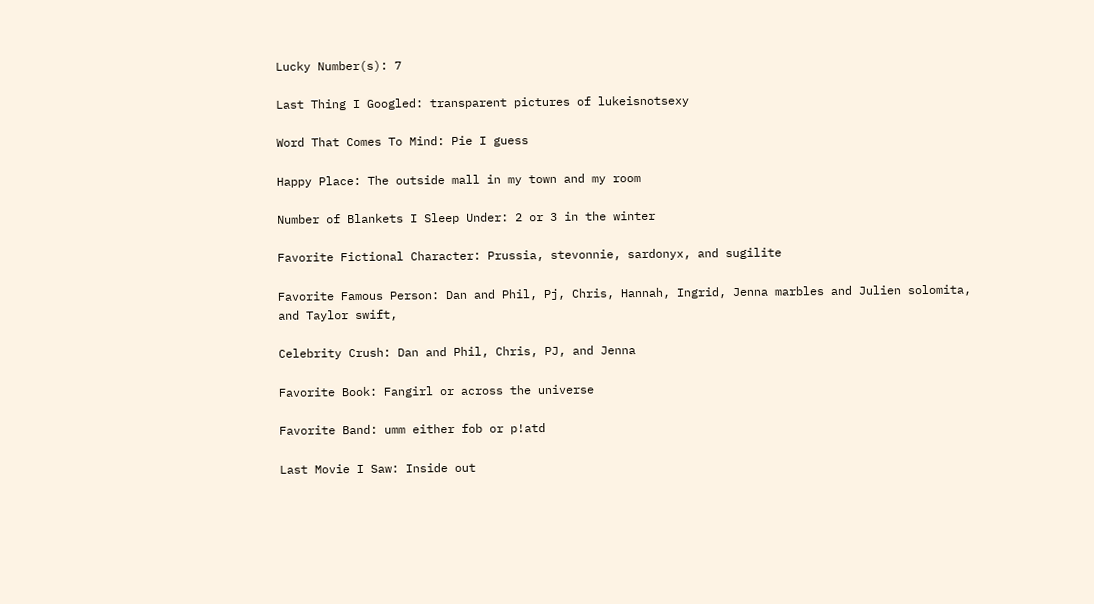Lucky Number(s): 7

Last Thing I Googled: transparent pictures of lukeisnotsexy

Word That Comes To Mind: Pie I guess

Happy Place: The outside mall in my town and my room

Number of Blankets I Sleep Under: 2 or 3 in the winter

Favorite Fictional Character: Prussia, stevonnie, sardonyx, and sugilite

Favorite Famous Person: Dan and Phil, Pj, Chris, Hannah, Ingrid, Jenna marbles and Julien solomita, and Taylor swift,

Celebrity Crush: Dan and Phil, Chris, PJ, and Jenna

Favorite Book: Fangirl or across the universe

Favorite Band: umm either fob or p!atd

Last Movie I Saw: Inside out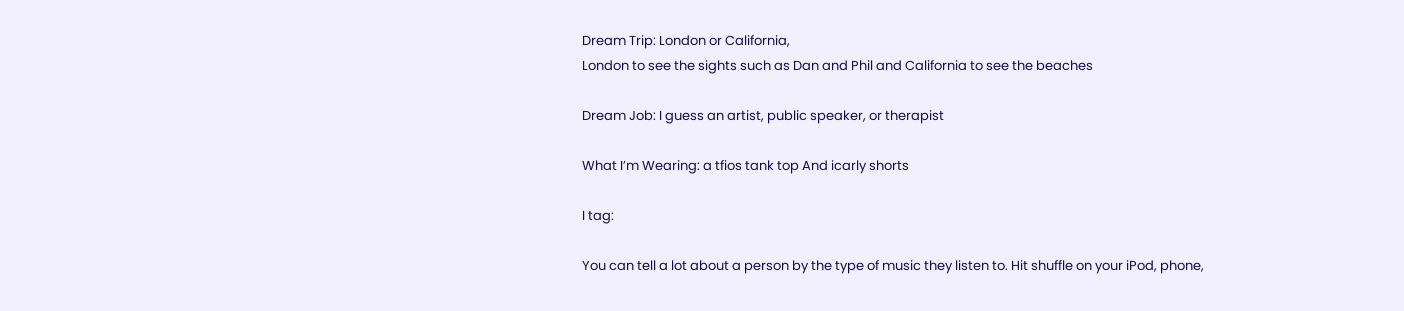Dream Trip: London or California,
London to see the sights such as Dan and Phil and California to see the beaches

Dream Job: I guess an artist, public speaker, or therapist

What I’m Wearing: a tfios tank top And icarly shorts

I tag:

You can tell a lot about a person by the type of music they listen to. Hit shuffle on your iPod, phone,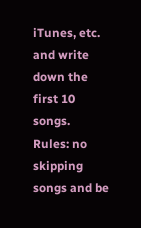iTunes, etc. and write down the first 10 songs.
Rules: no skipping songs and be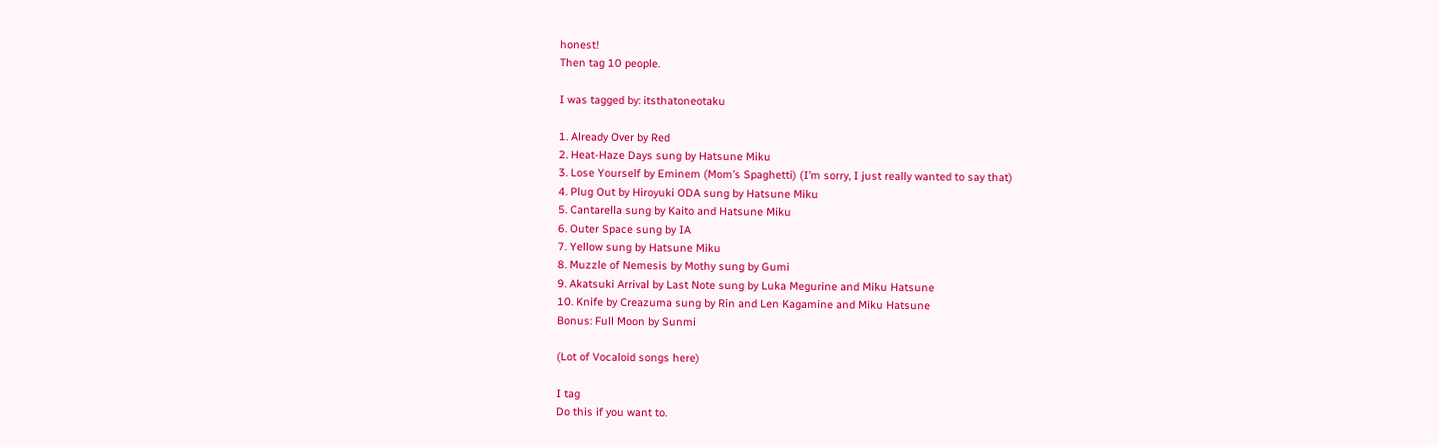honest!
Then tag 10 people.

I was tagged by: itsthatoneotaku

1. Already Over by Red
2. Heat-Haze Days sung by Hatsune Miku
3. Lose Yourself by Eminem (Mom’s Spaghetti) (I’m sorry, I just really wanted to say that)
4. Plug Out by Hiroyuki ODA sung by Hatsune Miku
5. Cantarella sung by Kaito and Hatsune Miku
6. Outer Space sung by IA
7. Yellow sung by Hatsune Miku
8. Muzzle of Nemesis by Mothy sung by Gumi
9. Akatsuki Arrival by Last Note sung by Luka Megurine and Miku Hatsune
10. Knife by Creazuma sung by Rin and Len Kagamine and Miku Hatsune
Bonus: Full Moon by Sunmi

(Lot of Vocaloid songs here)

I tag
Do this if you want to.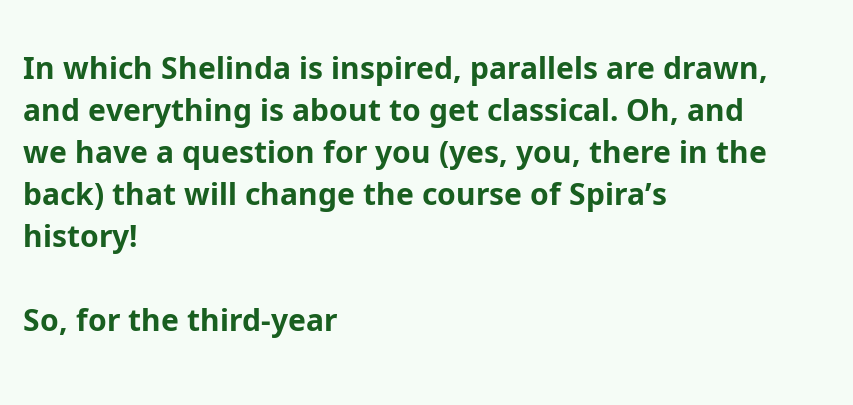In which Shelinda is inspired, parallels are drawn, and everything is about to get classical. Oh, and we have a question for you (yes, you, there in the back) that will change the course of Spira’s history!

So, for the third-year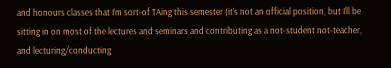and honours classes that I’m sort-of TAing this semester (it’s not an official position, but I’ll be sitting in on most of the lectures and seminars and contributing as a not-student not-teacher, and lecturing/conducting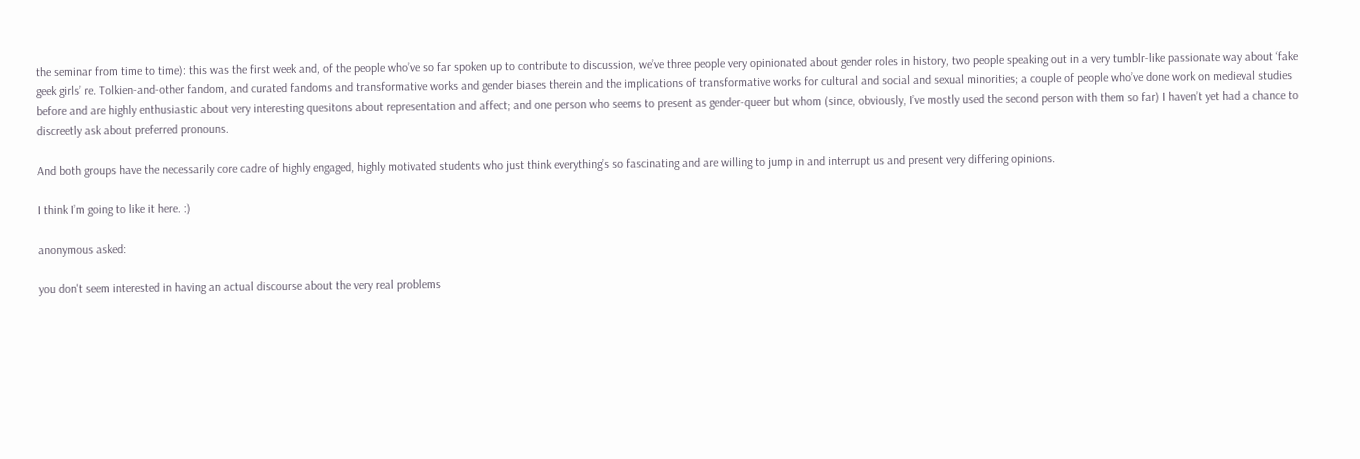the seminar from time to time): this was the first week and, of the people who’ve so far spoken up to contribute to discussion, we’ve three people very opinionated about gender roles in history, two people speaking out in a very tumblr-like passionate way about ‘fake geek girls’ re. Tolkien-and-other fandom, and curated fandoms and transformative works and gender biases therein and the implications of transformative works for cultural and social and sexual minorities; a couple of people who’ve done work on medieval studies before and are highly enthusiastic about very interesting quesitons about representation and affect; and one person who seems to present as gender-queer but whom (since, obviously, I’ve mostly used the second person with them so far) I haven’t yet had a chance to discreetly ask about preferred pronouns.

And both groups have the necessarily core cadre of highly engaged, highly motivated students who just think everything’s so fascinating and are willing to jump in and interrupt us and present very differing opinions.

I think I’m going to like it here. :)

anonymous asked:

you don't seem interested in having an actual discourse about the very real problems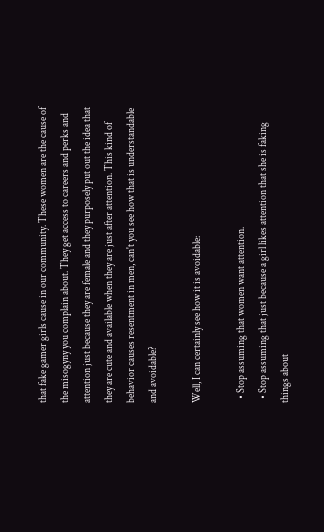that fake gamer girls cause in our community. These women are the cause of the misogyny you complain about. They get access to careers and perks and attention just because they are female and they purposely put out the idea that they are cute and available when they are just after attention. This kind of behavior causes resentment in men, can't you see how that is understandable and avoidable?

Well, I can certainly see how it is avoidable:

  • Stop assuming that women want attention.
  • Stop assuming that just because a girl likes attention that she is faking things about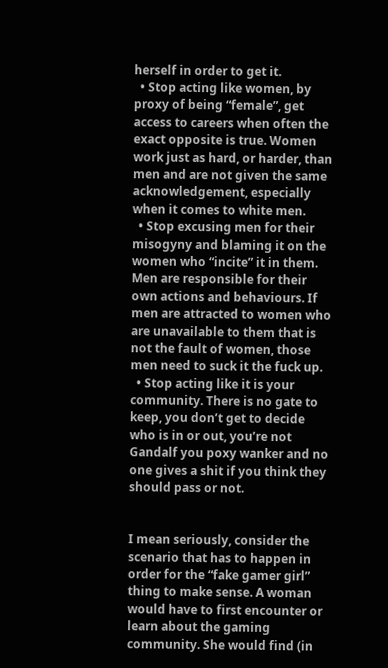herself in order to get it.
  • Stop acting like women, by proxy of being “female”, get access to careers when often the exact opposite is true. Women work just as hard, or harder, than men and are not given the same acknowledgement, especially when it comes to white men.
  • Stop excusing men for their misogyny and blaming it on the women who “incite” it in them. Men are responsible for their own actions and behaviours. If men are attracted to women who are unavailable to them that is not the fault of women, those men need to suck it the fuck up.
  • Stop acting like it is your community. There is no gate to keep, you don’t get to decide who is in or out, you’re not Gandalf you poxy wanker and no one gives a shit if you think they should pass or not.


I mean seriously, consider the scenario that has to happen in order for the “fake gamer girl” thing to make sense. A woman would have to first encounter or learn about the gaming community. She would find (in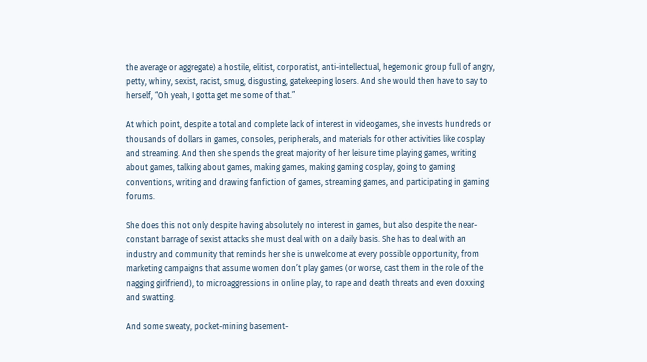the average or aggregate) a hostile, elitist, corporatist, anti-intellectual, hegemonic group full of angry, petty, whiny, sexist, racist, smug, disgusting, gatekeeping losers. And she would then have to say to herself, “Oh yeah, I gotta get me some of that.”

At which point, despite a total and complete lack of interest in videogames, she invests hundreds or thousands of dollars in games, consoles, peripherals, and materials for other activities like cosplay and streaming. And then she spends the great majority of her leisure time playing games, writing about games, talking about games, making games, making gaming cosplay, going to gaming conventions, writing and drawing fanfiction of games, streaming games, and participating in gaming forums.

She does this not only despite having absolutely no interest in games, but also despite the near-constant barrage of sexist attacks she must deal with on a daily basis. She has to deal with an industry and community that reminds her she is unwelcome at every possible opportunity, from marketing campaigns that assume women don’t play games (or worse, cast them in the role of the nagging girlfriend), to microaggressions in online play, to rape and death threats and even doxxing and swatting.

And some sweaty, pocket-mining basement-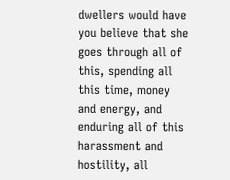dwellers would have you believe that she goes through all of this, spending all this time, money and energy, and enduring all of this harassment and hostility, all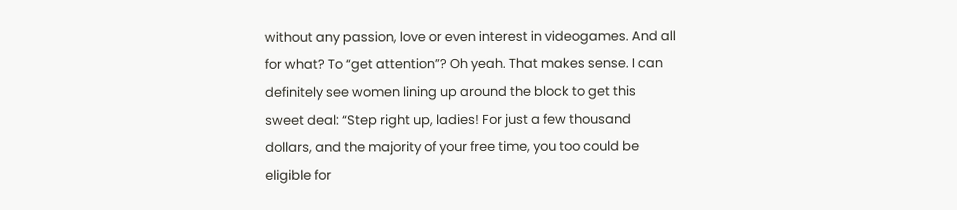without any passion, love or even interest in videogames. And all for what? To “get attention”? Oh yeah. That makes sense. I can definitely see women lining up around the block to get this sweet deal: “Step right up, ladies! For just a few thousand dollars, and the majority of your free time, you too could be eligible for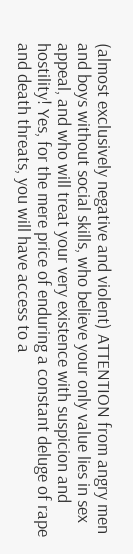(almost exclusively negative and violent) ATTENTION from angry men and boys without social skills, who believe your only value lies in sex appeal, and who will treat your very existence with suspicion and hostility! Yes, for the mere price of enduring a constant deluge of rape and death threats, you will have access to a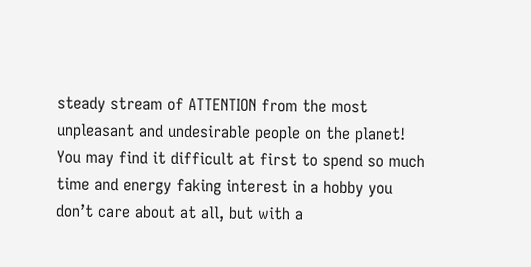steady stream of ATTENTION from the most unpleasant and undesirable people on the planet! You may find it difficult at first to spend so much time and energy faking interest in a hobby you don’t care about at all, but with a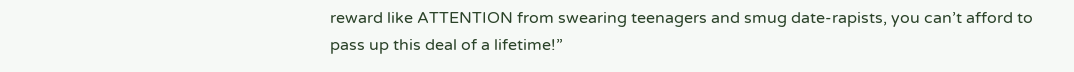reward like ATTENTION from swearing teenagers and smug date-rapists, you can’t afford to pass up this deal of a lifetime!”